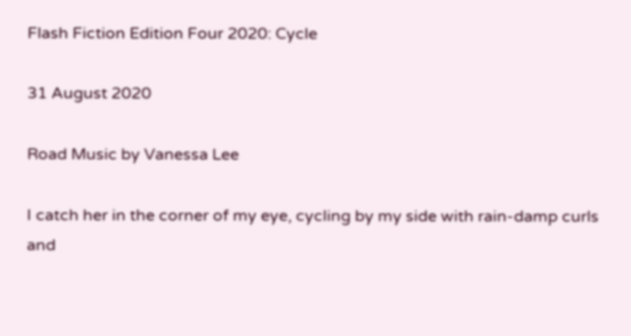Flash Fiction Edition Four 2020: Cycle

31 August 2020

Road Music by Vanessa Lee

I catch her in the corner of my eye, cycling by my side with rain-damp curls and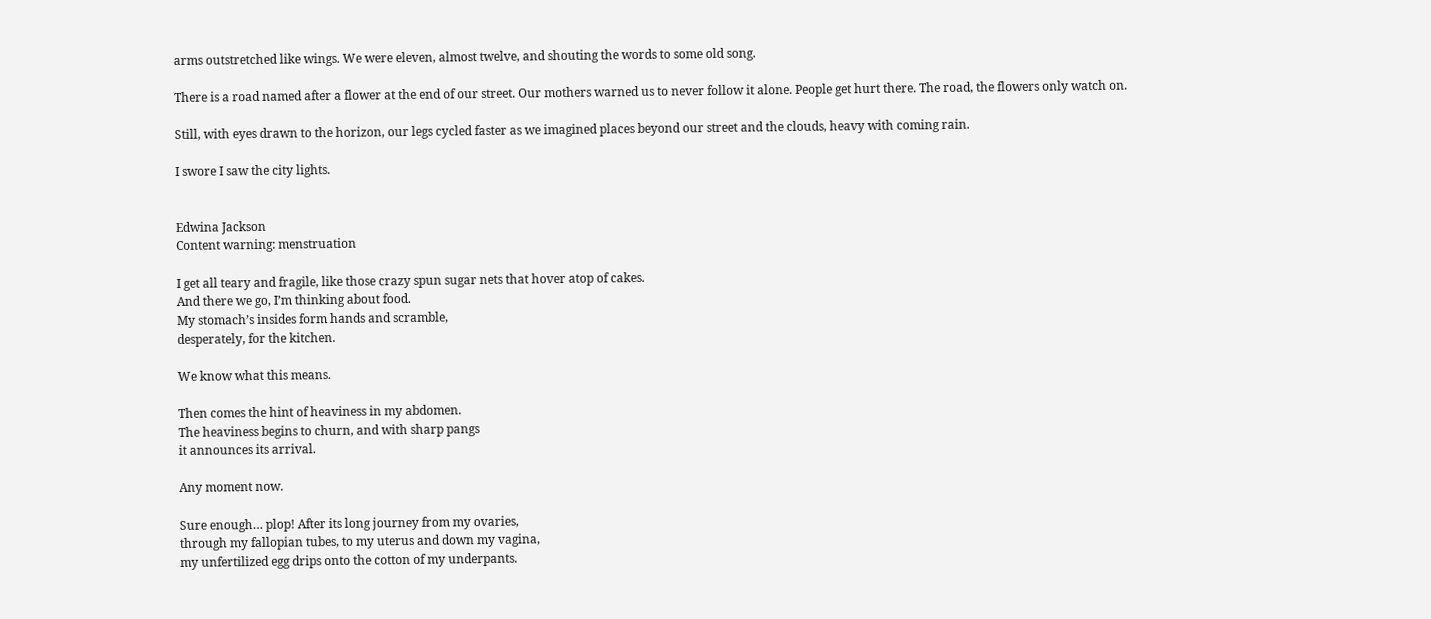arms outstretched like wings. We were eleven, almost twelve, and shouting the words to some old song.

There is a road named after a flower at the end of our street. Our mothers warned us to never follow it alone. People get hurt there. The road, the flowers only watch on.

Still, with eyes drawn to the horizon, our legs cycled faster as we imagined places beyond our street and the clouds, heavy with coming rain.

I swore I saw the city lights.


Edwina Jackson
Content warning: menstruation

I get all teary and fragile, like those crazy spun sugar nets that hover atop of cakes.
And there we go, I’m thinking about food.
My stomach’s insides form hands and scramble,
desperately, for the kitchen.

We know what this means.

Then comes the hint of heaviness in my abdomen.
The heaviness begins to churn, and with sharp pangs
it announces its arrival.

Any moment now.

Sure enough… plop! After its long journey from my ovaries,
through my fallopian tubes, to my uterus and down my vagina,
my unfertilized egg drips onto the cotton of my underpants.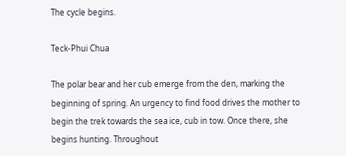The cycle begins.

Teck-Phui Chua

The polar bear and her cub emerge from the den, marking the beginning of spring. An urgency to find food drives the mother to begin the trek towards the sea ice, cub in tow. Once there, she begins hunting. Throughout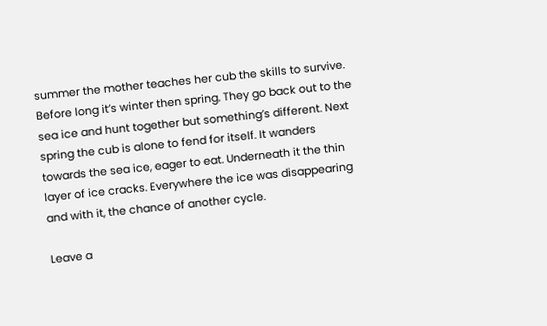summer the mother teaches her cub the skills to survive. Before long it’s winter then spring. They go back out to the sea ice and hunt together but something’s different. Next spring the cub is alone to fend for itself. It wanders towards the sea ice, eager to eat. Underneath it the thin layer of ice cracks. Everywhere the ice was disappearing and with it, the chance of another cycle.

Leave a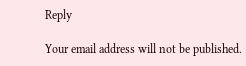Reply

Your email address will not be published.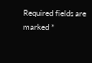Required fields are marked *